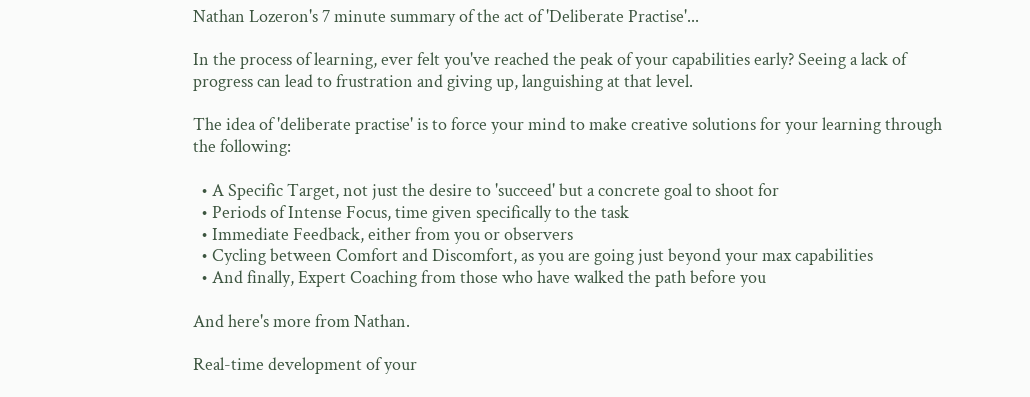Nathan Lozeron's 7 minute summary of the act of 'Deliberate Practise'...

In the process of learning, ever felt you've reached the peak of your capabilities early? Seeing a lack of progress can lead to frustration and giving up, languishing at that level.

The idea of 'deliberate practise' is to force your mind to make creative solutions for your learning through the following:

  • A Specific Target, not just the desire to 'succeed' but a concrete goal to shoot for
  • Periods of Intense Focus, time given specifically to the task
  • Immediate Feedback, either from you or observers
  • Cycling between Comfort and Discomfort, as you are going just beyond your max capabilities
  • And finally, Expert Coaching from those who have walked the path before you

And here's more from Nathan.

Real-time development of your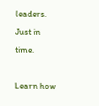leaders. Just in time.

Learn how